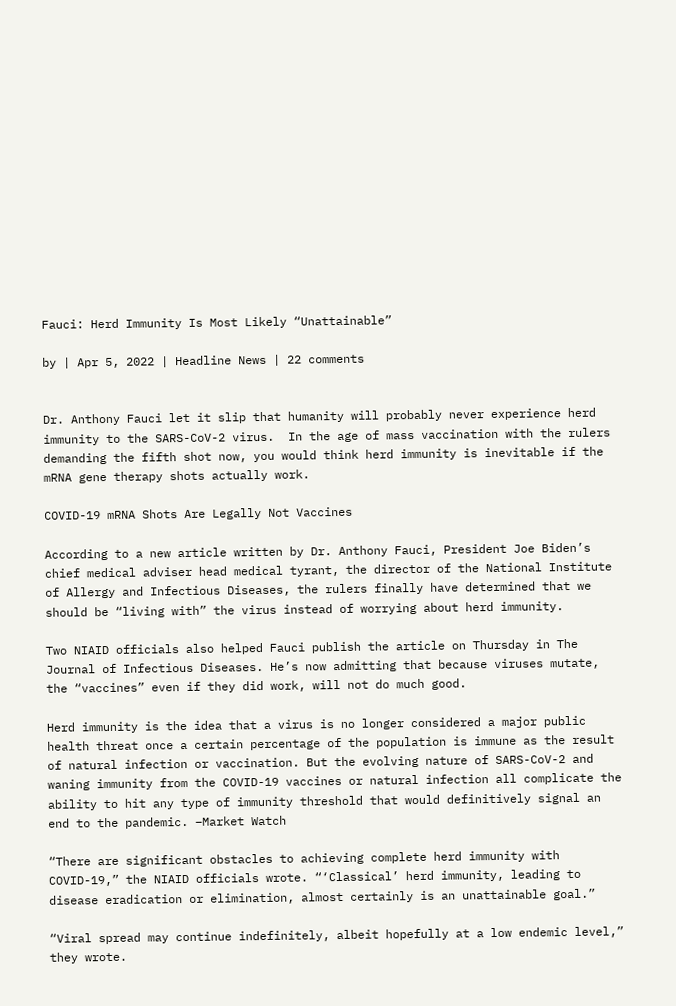Fauci: Herd Immunity Is Most Likely “Unattainable”

by | Apr 5, 2022 | Headline News | 22 comments


Dr. Anthony Fauci let it slip that humanity will probably never experience herd immunity to the SARS-CoV-2 virus.  In the age of mass vaccination with the rulers demanding the fifth shot now, you would think herd immunity is inevitable if the mRNA gene therapy shots actually work.

COVID-19 mRNA Shots Are Legally Not Vaccines

According to a new article written by Dr. Anthony Fauci, President Joe Biden’s chief medical adviser head medical tyrant, the director of the National Institute of Allergy and Infectious Diseases, the rulers finally have determined that we should be “living with” the virus instead of worrying about herd immunity.

Two NIAID officials also helped Fauci publish the article on Thursday in The Journal of Infectious Diseases. He’s now admitting that because viruses mutate, the “vaccines” even if they did work, will not do much good.

Herd immunity is the idea that a virus is no longer considered a major public health threat once a certain percentage of the population is immune as the result of natural infection or vaccination. But the evolving nature of SARS-CoV-2 and waning immunity from the COVID-19 vaccines or natural infection all complicate the ability to hit any type of immunity threshold that would definitively signal an end to the pandemic. –Market Watch

“There are significant obstacles to achieving complete herd immunity with COVID-19,” the NIAID officials wrote. “‘Classical’ herd immunity, leading to disease eradication or elimination, almost certainly is an unattainable goal.”

“Viral spread may continue indefinitely, albeit hopefully at a low endemic level,” they wrote.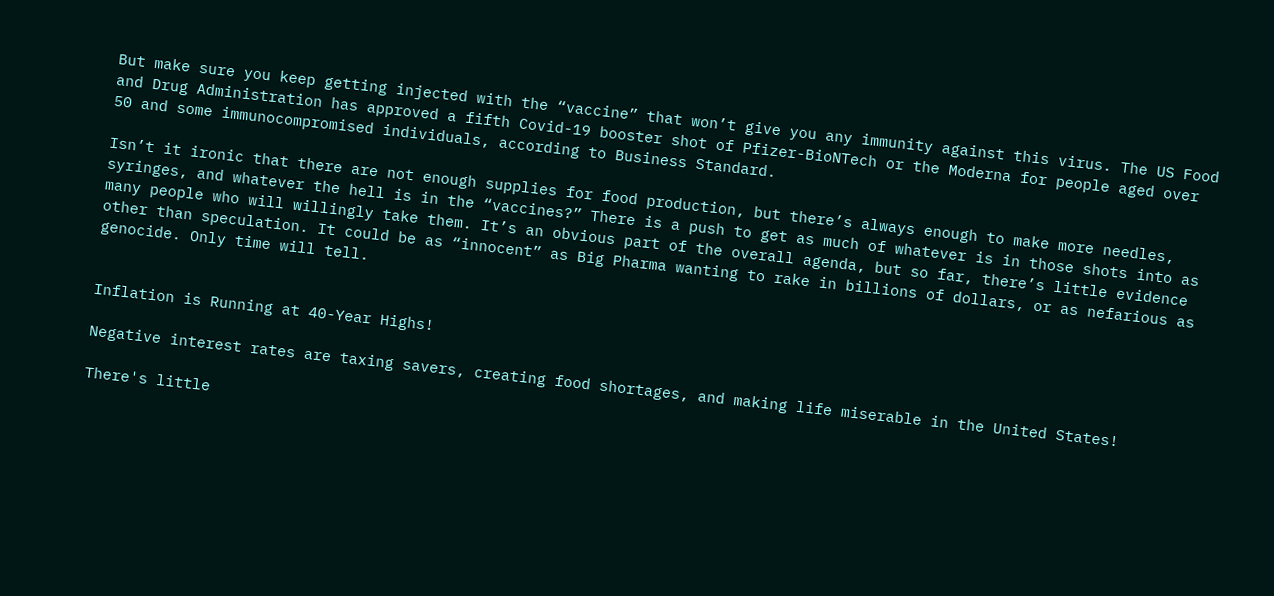But make sure you keep getting injected with the “vaccine” that won’t give you any immunity against this virus. The US Food and Drug Administration has approved a fifth Covid-19 booster shot of Pfizer-BioNTech or the Moderna for people aged over 50 and some immunocompromised individuals, according to Business Standard.

Isn’t it ironic that there are not enough supplies for food production, but there’s always enough to make more needles, syringes, and whatever the hell is in the “vaccines?” There is a push to get as much of whatever is in those shots into as many people who will willingly take them. It’s an obvious part of the overall agenda, but so far, there’s little evidence other than speculation. It could be as “innocent” as Big Pharma wanting to rake in billions of dollars, or as nefarious as genocide. Only time will tell.


Inflation is Running at 40-Year Highs!

Negative interest rates are taxing savers, creating food shortages, and making life miserable in the United States!

There's little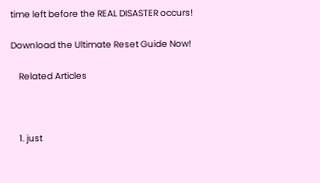time left before the REAL DISASTER occurs!

Download the Ultimate Reset Guide Now!

    Related Articles



    1. just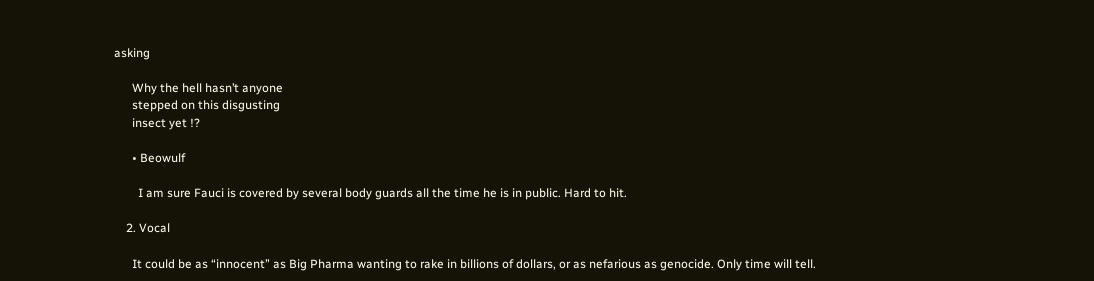asking

      Why the hell hasn’t anyone
      stepped on this disgusting
      insect yet !?

      • Beowulf

        I am sure Fauci is covered by several body guards all the time he is in public. Hard to hit.

    2. Vocal

      It could be as “innocent” as Big Pharma wanting to rake in billions of dollars, or as nefarious as genocide. Only time will tell.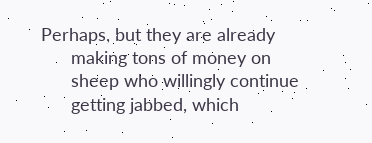Perhaps, but they are already
      making tons of money on
      sheep who willingly continue
      getting jabbed, which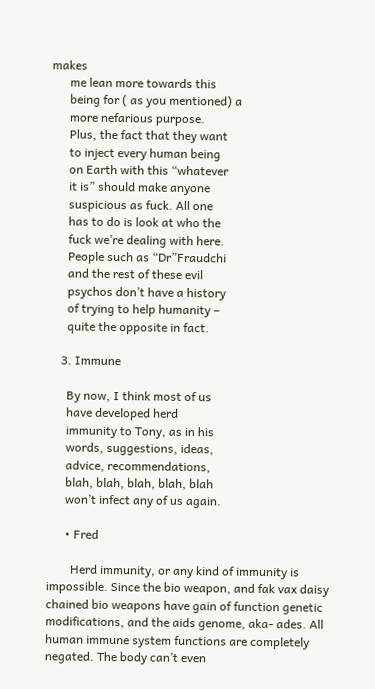makes
      me lean more towards this
      being for ( as you mentioned) a
      more nefarious purpose.
      Plus, the fact that they want
      to inject every human being
      on Earth with this “whatever
      it is” should make anyone
      suspicious as fuck. All one
      has to do is look at who the
      fuck we’re dealing with here.
      People such as “Dr”Fraudchi
      and the rest of these evil
      psychos don’t have a history
      of trying to help humanity –
      quite the opposite in fact.

    3. Immune

      By now, I think most of us
      have developed herd
      immunity to Tony, as in his
      words, suggestions, ideas,
      advice, recommendations,
      blah, blah, blah, blah, blah
      won’t infect any of us again.

      • Fred

        Herd immunity, or any kind of immunity is impossible. Since the bio weapon, and fak vax daisy chained bio weapons have gain of function genetic modifications, and the aids genome, aka- ades. All human immune system functions are completely negated. The body can’t even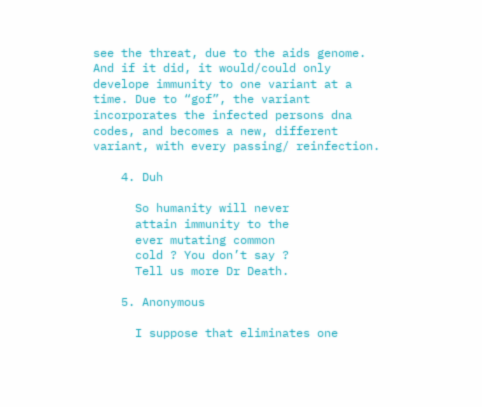see the threat, due to the aids genome. And if it did, it would/could only develope immunity to one variant at a time. Due to “gof”, the variant incorporates the infected persons dna codes, and becomes a new, different variant, with every passing/ reinfection.

    4. Duh

      So humanity will never
      attain immunity to the
      ever mutating common
      cold ? You don’t say ?
      Tell us more Dr Death.

    5. Anonymous

      I suppose that eliminates one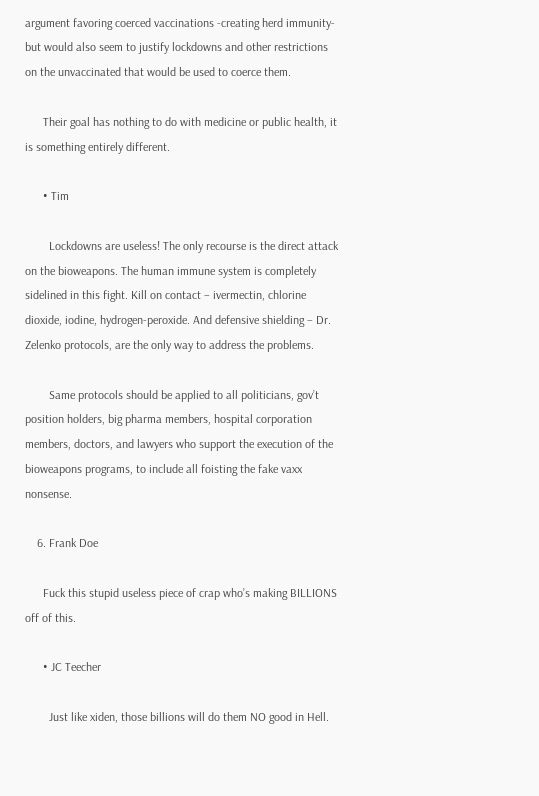argument favoring coerced vaccinations -creating herd immunity- but would also seem to justify lockdowns and other restrictions on the unvaccinated that would be used to coerce them.

      Their goal has nothing to do with medicine or public health, it is something entirely different.

      • Tim

        Lockdowns are useless! The only recourse is the direct attack on the bioweapons. The human immune system is completely sidelined in this fight. Kill on contact – ivermectin, chlorine dioxide, iodine, hydrogen-peroxide. And defensive shielding – Dr. Zelenko protocols, are the only way to address the problems.

        Same protocols should be applied to all politicians, gov’t position holders, big pharma members, hospital corporation members, doctors, and lawyers who support the execution of the bioweapons programs, to include all foisting the fake vaxx nonsense.

    6. Frank Doe

      Fuck this stupid useless piece of crap who’s making BILLIONS off of this.

      • JC Teecher

        Just like xiden, those billions will do them NO good in Hell.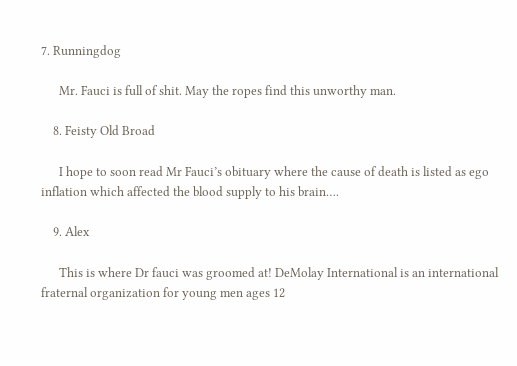7. Runningdog

      Mr. Fauci is full of shit. May the ropes find this unworthy man.

    8. Feisty Old Broad

      I hope to soon read Mr Fauci’s obituary where the cause of death is listed as ego inflation which affected the blood supply to his brain….

    9. Alex

      This is where Dr fauci was groomed at! DeMolay International is an international fraternal organization for young men ages 12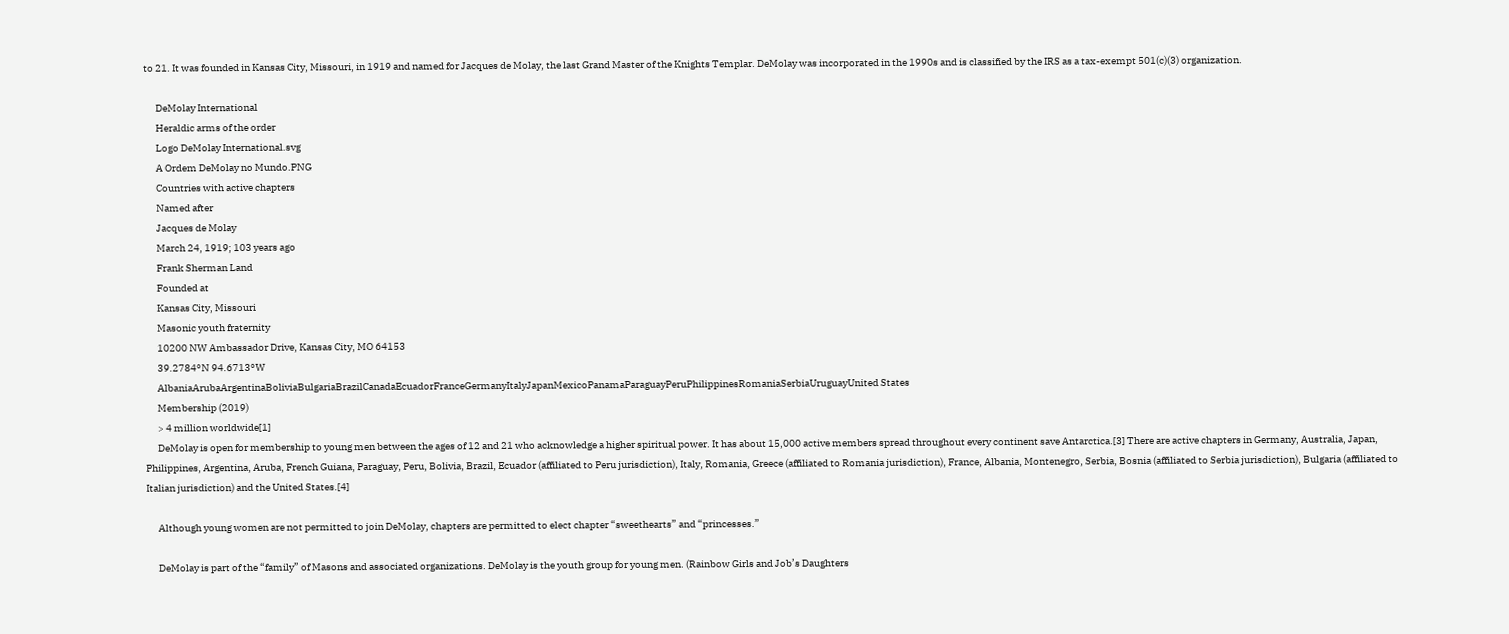to 21. It was founded in Kansas City, Missouri, in 1919 and named for Jacques de Molay, the last Grand Master of the Knights Templar. DeMolay was incorporated in the 1990s and is classified by the IRS as a tax-exempt 501(c)(3) organization.

      DeMolay International
      Heraldic arms of the order
      Logo DeMolay International.svg
      A Ordem DeMolay no Mundo.PNG
      Countries with active chapters
      Named after
      Jacques de Molay
      March 24, 1919; 103 years ago
      Frank Sherman Land
      Founded at
      Kansas City, Missouri
      Masonic youth fraternity
      10200 NW Ambassador Drive, Kansas City, MO 64153
      39.2784°N 94.6713°W
      AlbaniaArubaArgentinaBoliviaBulgariaBrazilCanadaEcuadorFranceGermanyItalyJapanMexicoPanamaParaguayPeruPhilippinesRomaniaSerbiaUruguayUnited States
      Membership (2019)
      > 4 million worldwide[1]
      DeMolay is open for membership to young men between the ages of 12 and 21 who acknowledge a higher spiritual power. It has about 15,000 active members spread throughout every continent save Antarctica.[3] There are active chapters in Germany, Australia, Japan, Philippines, Argentina, Aruba, French Guiana, Paraguay, Peru, Bolivia, Brazil, Ecuador (affiliated to Peru jurisdiction), Italy, Romania, Greece (affiliated to Romania jurisdiction), France, Albania, Montenegro, Serbia, Bosnia (affiliated to Serbia jurisdiction), Bulgaria (affiliated to Italian jurisdiction) and the United States.[4]

      Although young women are not permitted to join DeMolay, chapters are permitted to elect chapter “sweethearts” and “princesses.”

      DeMolay is part of the “family” of Masons and associated organizations. DeMolay is the youth group for young men. (Rainbow Girls and Job’s Daughters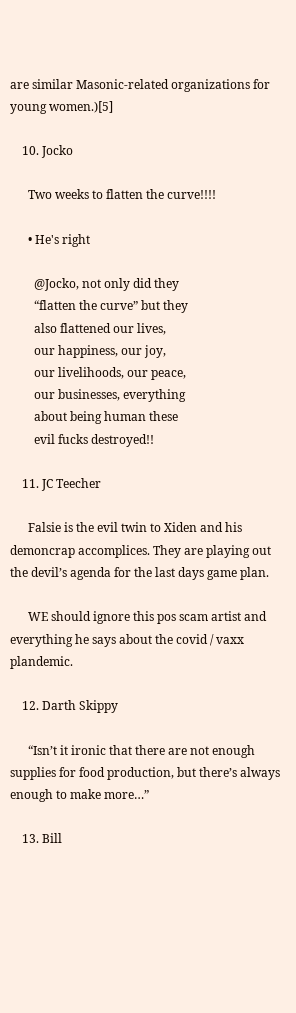are similar Masonic-related organizations for young women.)[5]

    10. Jocko

      Two weeks to flatten the curve!!!!

      • He's right

        @Jocko, not only did they
        “flatten the curve” but they
        also flattened our lives,
        our happiness, our joy,
        our livelihoods, our peace,
        our businesses, everything
        about being human these
        evil fucks destroyed!!

    11. JC Teecher

      Falsie is the evil twin to Xiden and his demoncrap accomplices. They are playing out the devil’s agenda for the last days game plan.

      WE should ignore this pos scam artist and everything he says about the covid / vaxx plandemic.

    12. Darth Skippy

      “Isn’t it ironic that there are not enough supplies for food production, but there’s always enough to make more…”

    13. Bill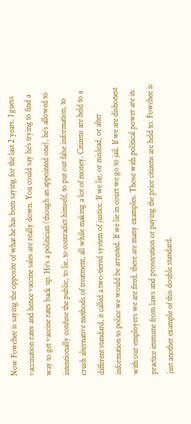Now Fowchee is saying the opposite of what he has been saying for the last 2 years. I guess vaccination rates and hence vaccine sales are really down. You could say he’s trying to find a way to get vaccine rates back up. He’s a politician (though an appointed one), he’s allowed to intentionally confuse the public, to lie, to contradict himself, to put out false information, to crush alternative methods of treatment, all while making a lot of money. Citizens are held to a different standard, it called a two-tiered system of justice. If we lie, or mislead, or alter information to police we would be arrested. If we lie in court we go to jail. If we are dishonest with our employers we are fired, there are many examples. Those with political power are in practice immune from laws and prosecution or paying the price citizens are held to. Fowchee is just another example of this double standard.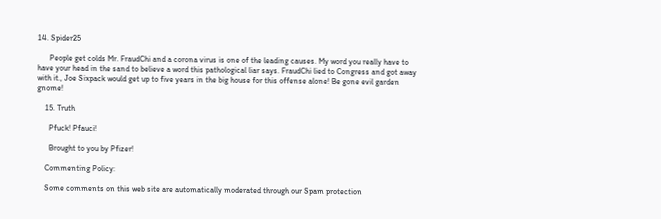14. Spider25

      People get colds Mr. FraudChi and a corona virus is one of the leading causes. My word you really have to have your head in the sand to believe a word this pathological liar says. FraudChi lied to Congress and got away with it., Joe Sixpack would get up to five years in the big house for this offense alone! Be gone evil garden gnome!

    15. Truth

      Pfuck! Pfauci!

      Brought to you by Pfizer!

    Commenting Policy:

    Some comments on this web site are automatically moderated through our Spam protection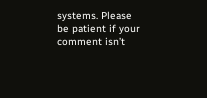systems. Please be patient if your comment isn’t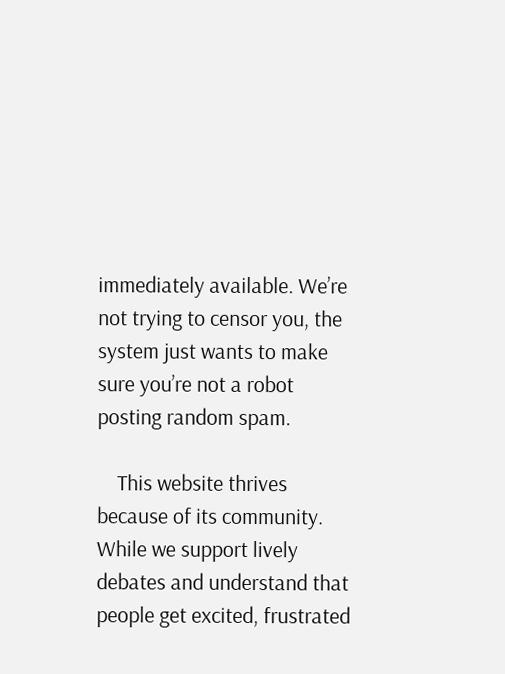immediately available. We’re not trying to censor you, the system just wants to make sure you’re not a robot posting random spam.

    This website thrives because of its community. While we support lively debates and understand that people get excited, frustrated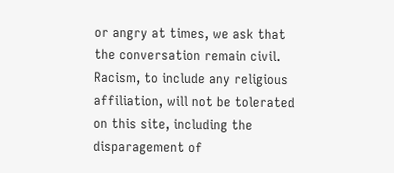or angry at times, we ask that the conversation remain civil. Racism, to include any religious affiliation, will not be tolerated on this site, including the disparagement of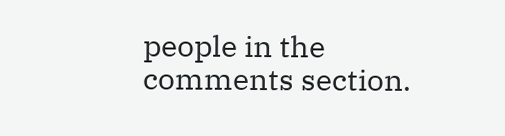people in the comments section.